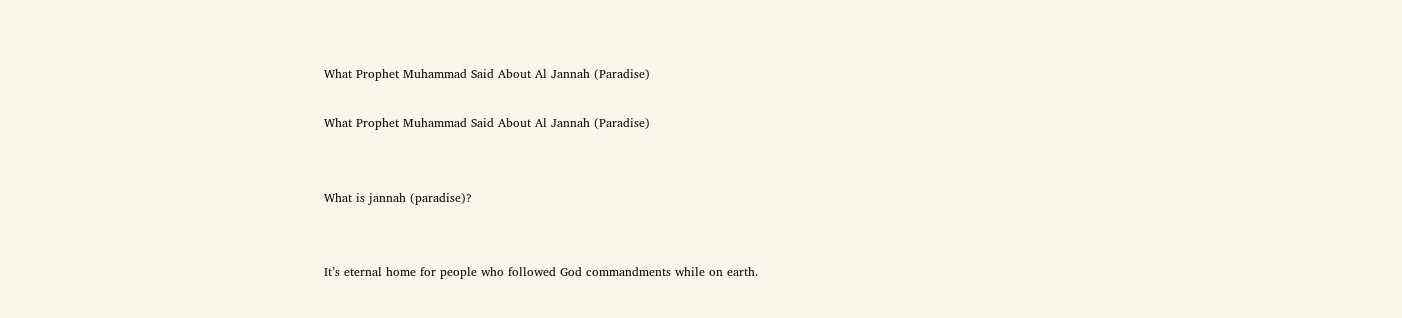What Prophet Muhammad Said About Al Jannah (Paradise)

What Prophet Muhammad Said About Al Jannah (Paradise)


What is jannah (paradise)?


It’s eternal home for people who followed God commandments while on earth.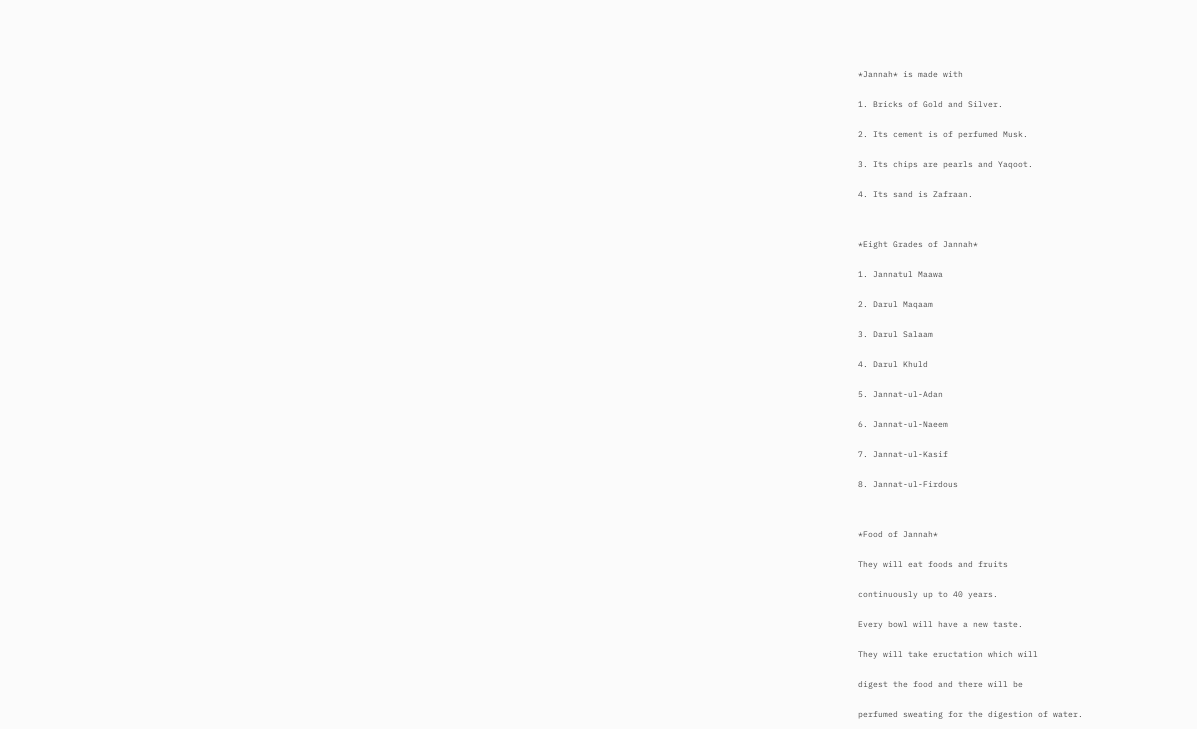*Jannah* is made with


1. Bricks of Gold and Silver.


2. Its cement is of perfumed Musk.


3. Its chips are pearls and Yaqoot.


4. Its sand is Zafraan.




*Eight Grades of Jannah*


1. Jannatul Maawa


2. Darul Maqaam


3. Darul Salaam


4. Darul Khuld


5. Jannat-ul-Adan


6. Jannat-ul-Naeem


7. Jannat-ul-Kasif


8. Jannat-ul-Firdous




*Food of Jannah*


They will eat foods and fruits


continuously up to 40 years.


Every bowl will have a new taste.


They will take eructation which will


digest the food and there will be


perfumed sweating for the digestion of water.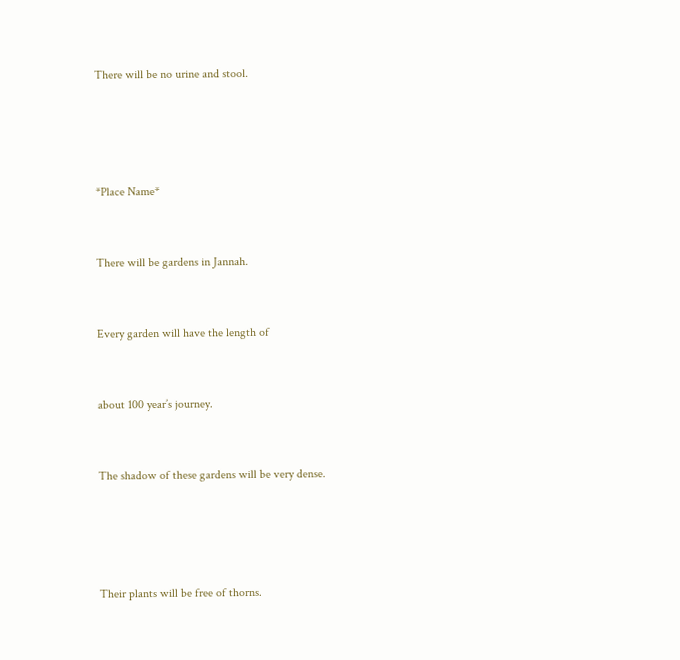There will be no urine and stool.




*Place Name*


There will be gardens in Jannah.


Every garden will have the length of


about 100 year’s journey.


The shadow of these gardens will be very dense.




Their plants will be free of thorns.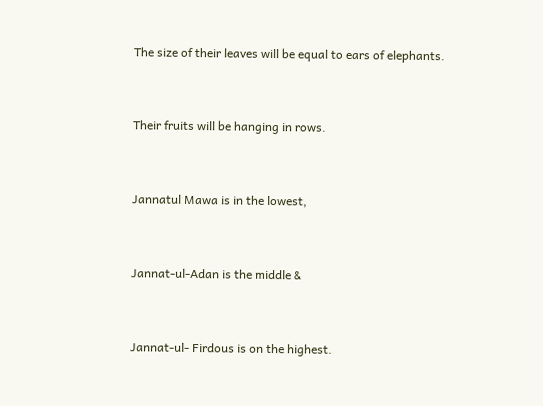The size of their leaves will be equal to ears of elephants.


Their fruits will be hanging in rows.


Jannatul Mawa is in the lowest,


Jannat-ul-Adan is the middle &


Jannat-ul- Firdous is on the highest.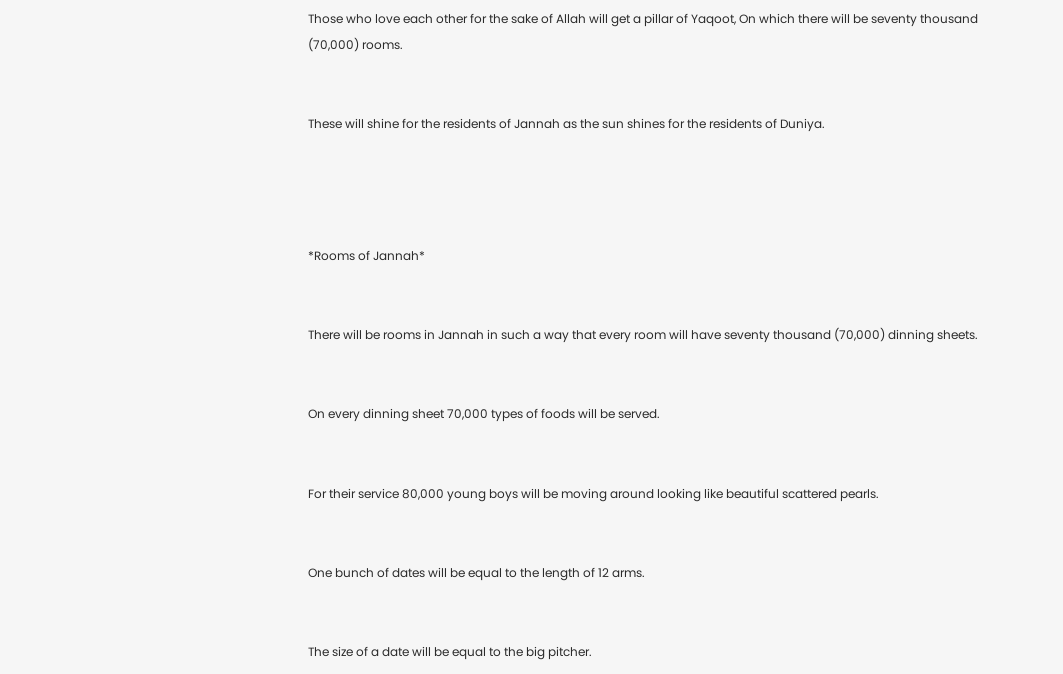Those who love each other for the sake of Allah will get a pillar of Yaqoot, On which there will be seventy thousand (70,000) rooms.


These will shine for the residents of Jannah as the sun shines for the residents of Duniya.




*Rooms of Jannah*


There will be rooms in Jannah in such a way that every room will have seventy thousand (70,000) dinning sheets.


On every dinning sheet 70,000 types of foods will be served.


For their service 80,000 young boys will be moving around looking like beautiful scattered pearls.


One bunch of dates will be equal to the length of 12 arms.


The size of a date will be equal to the big pitcher.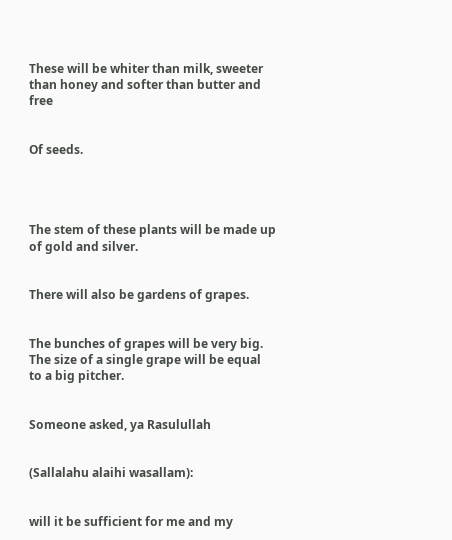These will be whiter than milk, sweeter than honey and softer than butter and free


Of seeds.




The stem of these plants will be made up of gold and silver.


There will also be gardens of grapes.


The bunches of grapes will be very big. The size of a single grape will be equal to a big pitcher.


Someone asked, ya Rasulullah


(Sallalahu alaihi wasallam):


will it be sufficient for me and my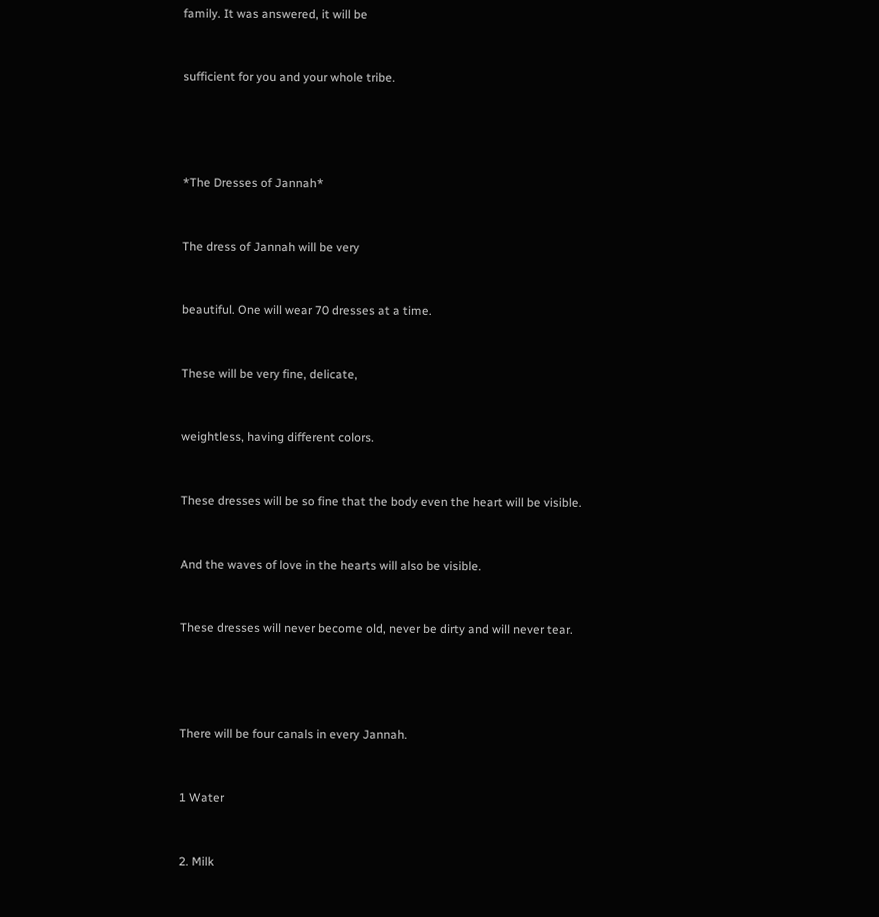family. It was answered, it will be


sufficient for you and your whole tribe.




*The Dresses of Jannah*


The dress of Jannah will be very


beautiful. One will wear 70 dresses at a time.


These will be very fine, delicate,


weightless, having different colors.


These dresses will be so fine that the body even the heart will be visible.


And the waves of love in the hearts will also be visible.


These dresses will never become old, never be dirty and will never tear.




There will be four canals in every Jannah.


1 Water


2. Milk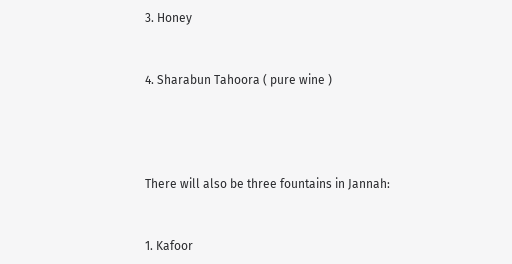3. Honey


4. Sharabun Tahoora ( pure wine )




There will also be three fountains in Jannah:


1. Kafoor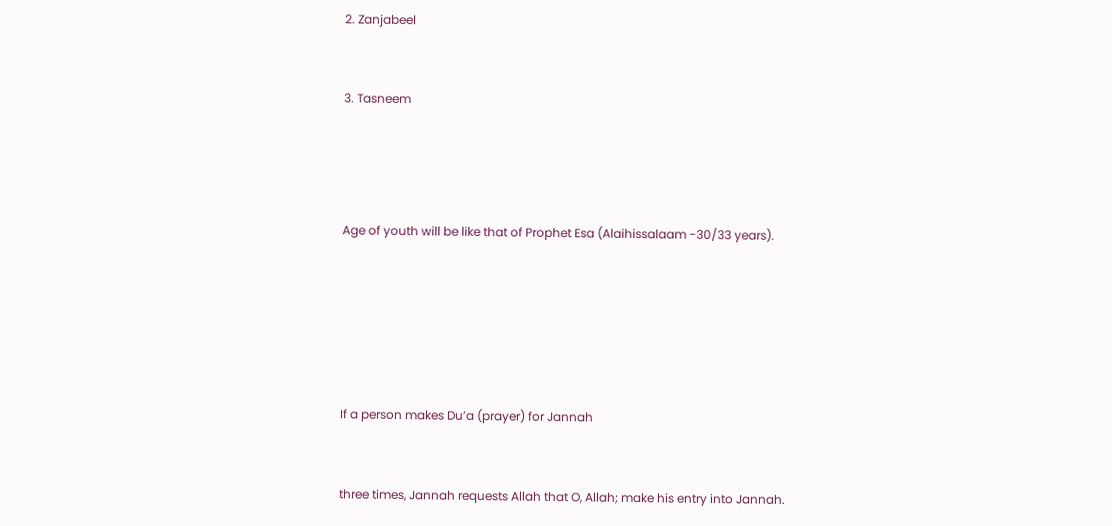2. Zanjabeel


3. Tasneem




Age of youth will be like that of Prophet Esa (Alaihissalaam -30/33 years).






If a person makes Du’a (prayer) for Jannah


three times, Jannah requests Allah that O, Allah; make his entry into Jannah.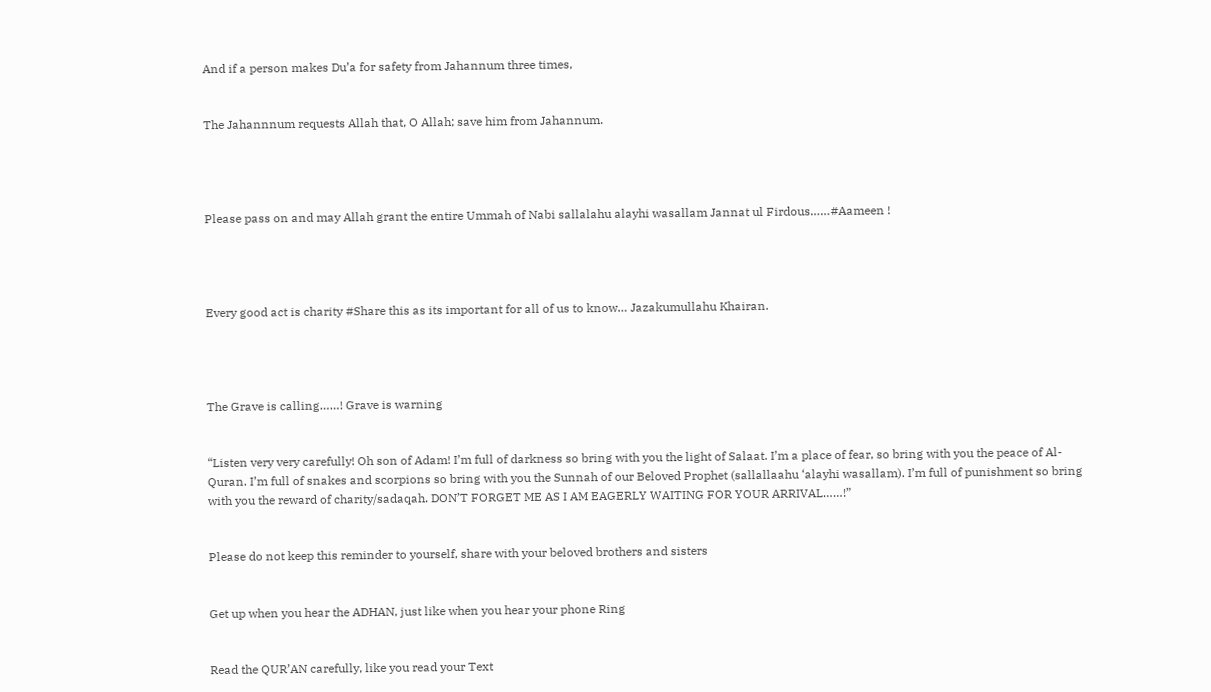And if a person makes Du’a for safety from Jahannum three times,


The Jahannnum requests Allah that, O Allah; save him from Jahannum.




Please pass on and may Allah grant the entire Ummah of Nabi sallalahu alayhi wasallam Jannat ul Firdous……#Aameen !




Every good act is charity #Share this as its important for all of us to know… Jazakumullahu Khairan.




The Grave is calling……! Grave is warning


“Listen very very carefully! Oh son of Adam! I’m full of darkness so bring with you the light of Salaat. I’m a place of fear, so bring with you the peace of Al-Quran. I’m full of snakes and scorpions so bring with you the Sunnah of our Beloved Prophet (sallallaahu ‘alayhi wasallam). I’m full of punishment so bring with you the reward of charity/sadaqah. DON’T FORGET ME AS I AM EAGERLY WAITING FOR YOUR ARRIVAL……!”


Please do not keep this reminder to yourself, share with your beloved brothers and sisters


Get up when you hear the ADHAN, just like when you hear your phone Ring


Read the QUR’AN carefully, like you read your Text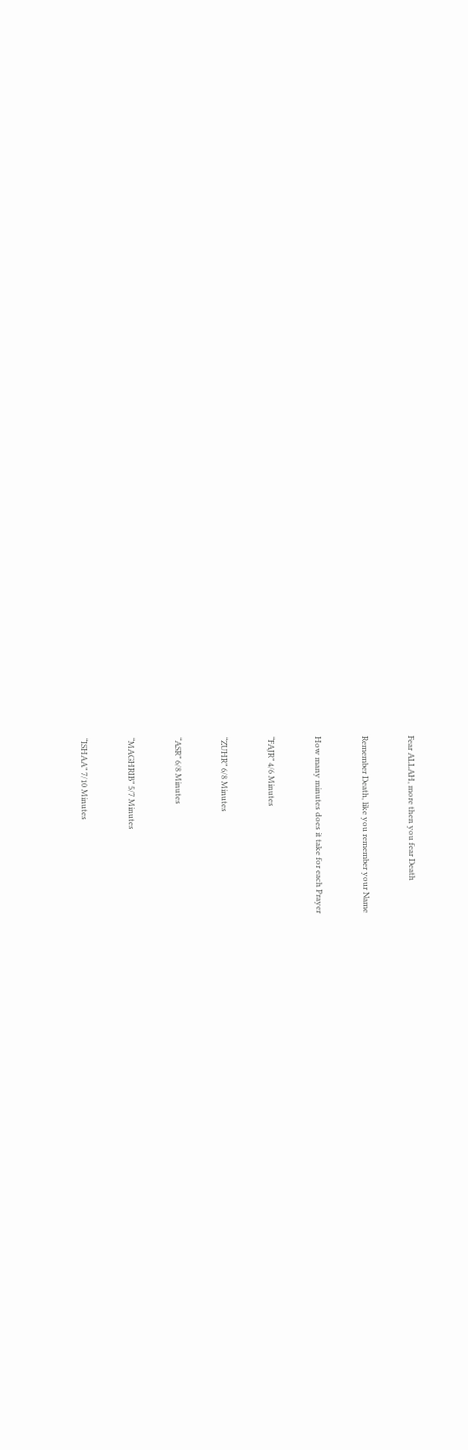Fear ALLAH, more then you fear Death


Remember Death, like you remember your Name


How many minutes does it take for each Prayer


“FAJR” 4/6 Minutes


“ZUHR” 6/8 Minutes


“ASR” 6/8 Minutes


“MAGHRIB” 5/7 Minutes


“ISHAA” 7/10 Minutes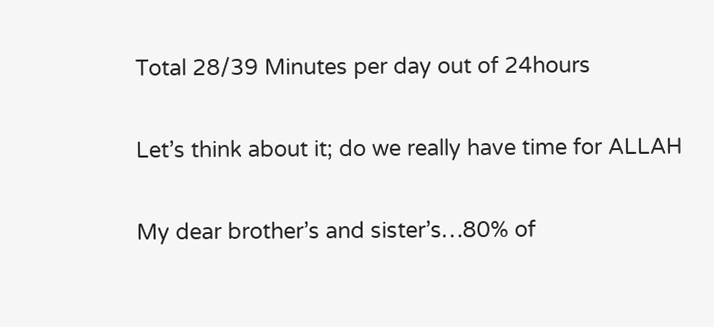Total 28/39 Minutes per day out of 24hours


Let’s think about it; do we really have time for ALLAH


My dear brother’s and sister’s…80% of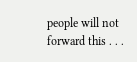people will not forward this . . .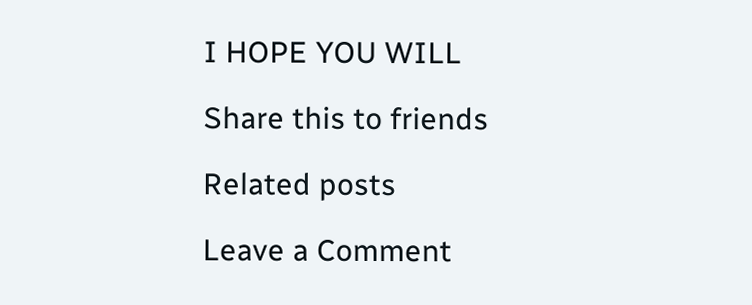I HOPE YOU WILL

Share this to friends

Related posts

Leave a Comment